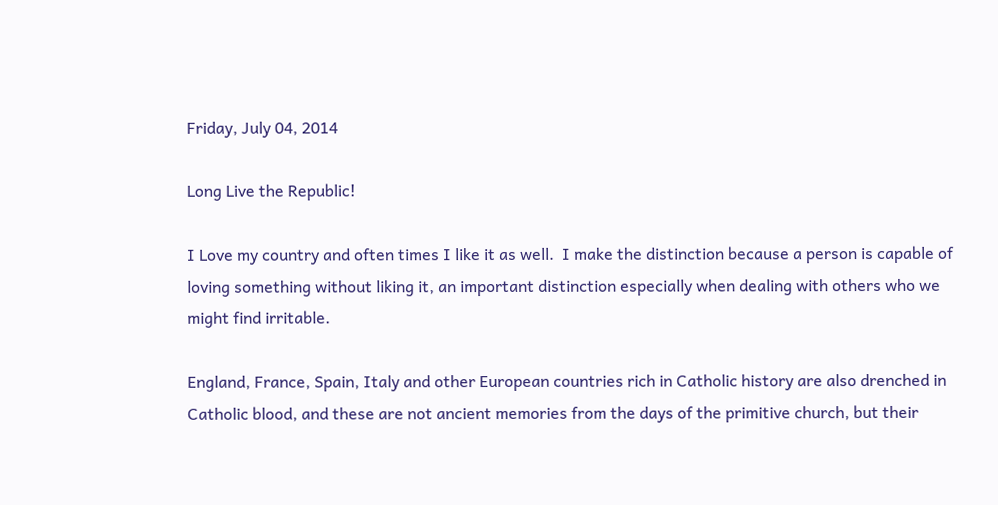Friday, July 04, 2014

Long Live the Republic!

I Love my country and often times I like it as well.  I make the distinction because a person is capable of loving something without liking it, an important distinction especially when dealing with others who we might find irritable.

England, France, Spain, Italy and other European countries rich in Catholic history are also drenched in Catholic blood, and these are not ancient memories from the days of the primitive church, but their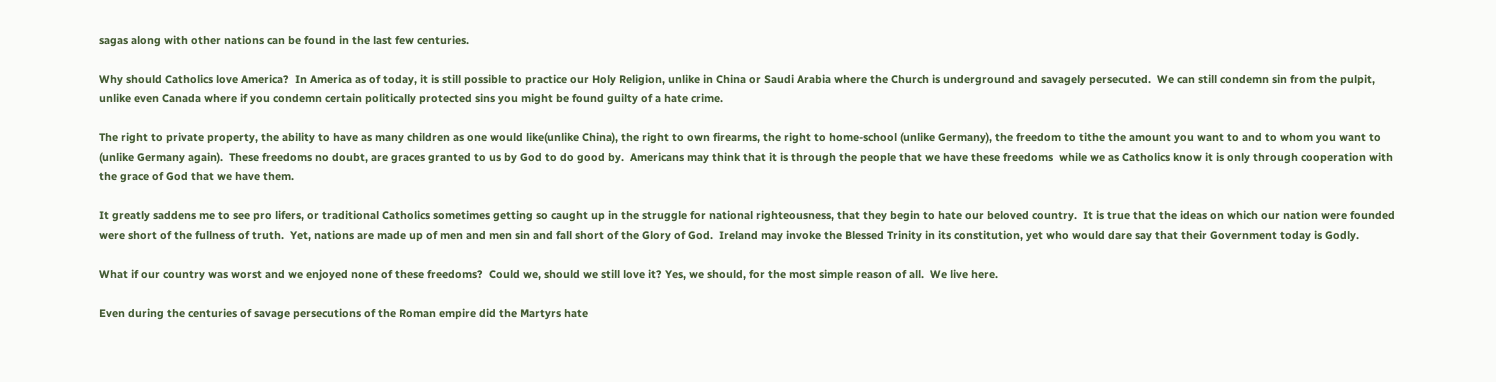sagas along with other nations can be found in the last few centuries.

Why should Catholics love America?  In America as of today, it is still possible to practice our Holy Religion, unlike in China or Saudi Arabia where the Church is underground and savagely persecuted.  We can still condemn sin from the pulpit, unlike even Canada where if you condemn certain politically protected sins you might be found guilty of a hate crime.

The right to private property, the ability to have as many children as one would like(unlike China), the right to own firearms, the right to home-school (unlike Germany), the freedom to tithe the amount you want to and to whom you want to (unlike Germany again).  These freedoms no doubt, are graces granted to us by God to do good by.  Americans may think that it is through the people that we have these freedoms  while we as Catholics know it is only through cooperation with the grace of God that we have them.

It greatly saddens me to see pro lifers, or traditional Catholics sometimes getting so caught up in the struggle for national righteousness, that they begin to hate our beloved country.  It is true that the ideas on which our nation were founded were short of the fullness of truth.  Yet, nations are made up of men and men sin and fall short of the Glory of God.  Ireland may invoke the Blessed Trinity in its constitution, yet who would dare say that their Government today is Godly.

What if our country was worst and we enjoyed none of these freedoms?  Could we, should we still love it? Yes, we should, for the most simple reason of all.  We live here.

Even during the centuries of savage persecutions of the Roman empire did the Martyrs hate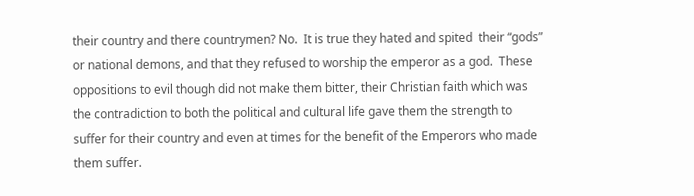their country and there countrymen? No.  It is true they hated and spited  their “gods” or national demons, and that they refused to worship the emperor as a god.  These oppositions to evil though did not make them bitter, their Christian faith which was the contradiction to both the political and cultural life gave them the strength to suffer for their country and even at times for the benefit of the Emperors who made them suffer.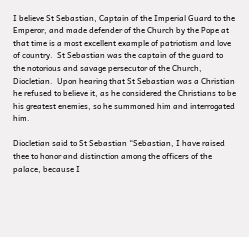I believe St Sebastian, Captain of the Imperial Guard to the Emperor, and made defender of the Church by the Pope at that time is a most excellent example of patriotism and love of country.  St Sebastian was the captain of the guard to the notorious and savage persecutor of the Church, Diocletian.  Upon hearing that St Sebastian was a Christian he refused to believe it, as he considered the Christians to be his greatest enemies, so he summoned him and interrogated him.

Diocletian said to St Sebastian “Sebastian, I have raised thee to honor and distinction among the officers of the palace, because I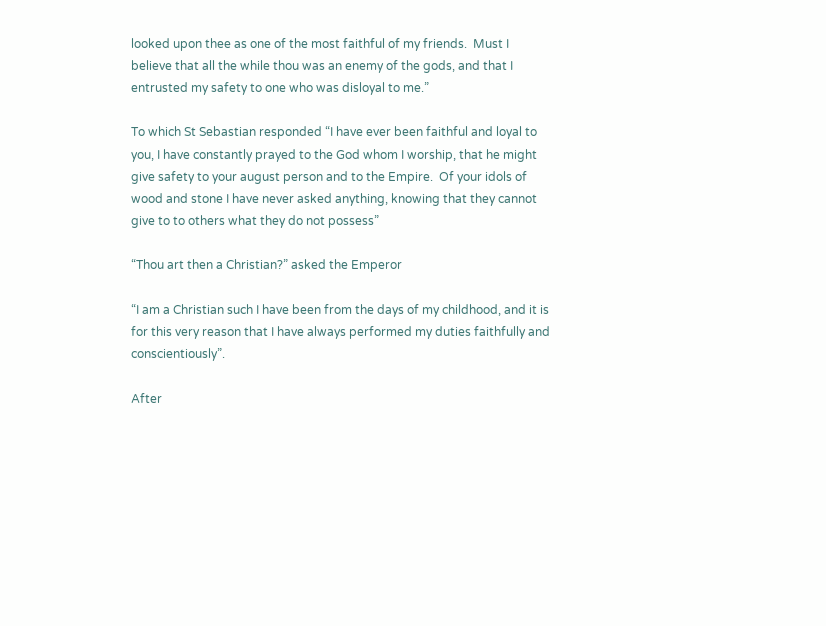looked upon thee as one of the most faithful of my friends.  Must I believe that all the while thou was an enemy of the gods, and that I entrusted my safety to one who was disloyal to me.”

To which St Sebastian responded “I have ever been faithful and loyal to you, I have constantly prayed to the God whom I worship, that he might give safety to your august person and to the Empire.  Of your idols of wood and stone I have never asked anything, knowing that they cannot give to to others what they do not possess”

“Thou art then a Christian?” asked the Emperor

“I am a Christian such I have been from the days of my childhood, and it is for this very reason that I have always performed my duties faithfully and conscientiously”.

After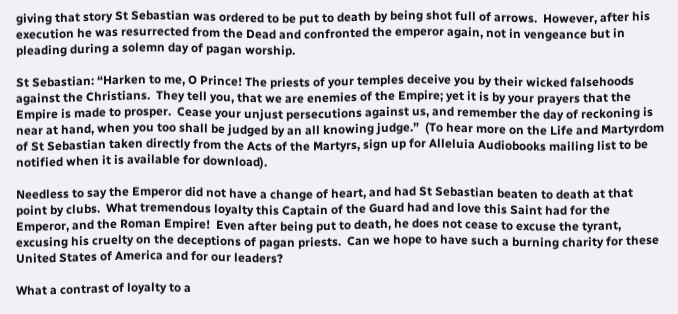giving that story St Sebastian was ordered to be put to death by being shot full of arrows.  However, after his execution he was resurrected from the Dead and confronted the emperor again, not in vengeance but in pleading during a solemn day of pagan worship.

St Sebastian: “Harken to me, O Prince! The priests of your temples deceive you by their wicked falsehoods against the Christians.  They tell you, that we are enemies of the Empire; yet it is by your prayers that the Empire is made to prosper.  Cease your unjust persecutions against us, and remember the day of reckoning is near at hand, when you too shall be judged by an all knowing judge.”  (To hear more on the Life and Martyrdom of St Sebastian taken directly from the Acts of the Martyrs, sign up for Alleluia Audiobooks mailing list to be notified when it is available for download).

Needless to say the Emperor did not have a change of heart, and had St Sebastian beaten to death at that point by clubs.  What tremendous loyalty this Captain of the Guard had and love this Saint had for the Emperor, and the Roman Empire!  Even after being put to death, he does not cease to excuse the tyrant, excusing his cruelty on the deceptions of pagan priests.  Can we hope to have such a burning charity for these United States of America and for our leaders?

What a contrast of loyalty to a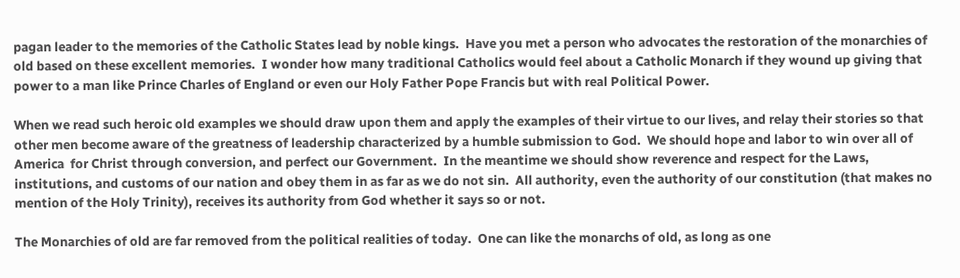pagan leader to the memories of the Catholic States lead by noble kings.  Have you met a person who advocates the restoration of the monarchies of old based on these excellent memories.  I wonder how many traditional Catholics would feel about a Catholic Monarch if they wound up giving that power to a man like Prince Charles of England or even our Holy Father Pope Francis but with real Political Power.

When we read such heroic old examples we should draw upon them and apply the examples of their virtue to our lives, and relay their stories so that other men become aware of the greatness of leadership characterized by a humble submission to God.  We should hope and labor to win over all of America  for Christ through conversion, and perfect our Government.  In the meantime we should show reverence and respect for the Laws, institutions, and customs of our nation and obey them in as far as we do not sin.  All authority, even the authority of our constitution (that makes no mention of the Holy Trinity), receives its authority from God whether it says so or not.

The Monarchies of old are far removed from the political realities of today.  One can like the monarchs of old, as long as one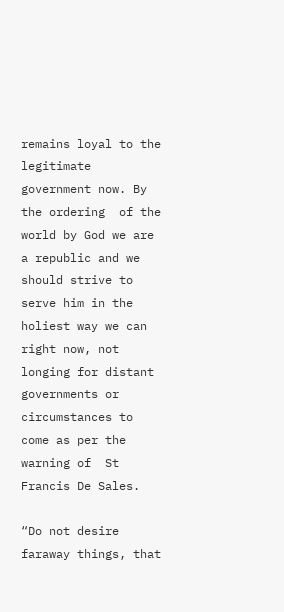remains loyal to the legitimate government now. By the ordering  of the world by God we are a republic and we should strive to serve him in the holiest way we can right now, not longing for distant governments or circumstances to come as per the warning of  St Francis De Sales.

“Do not desire faraway things, that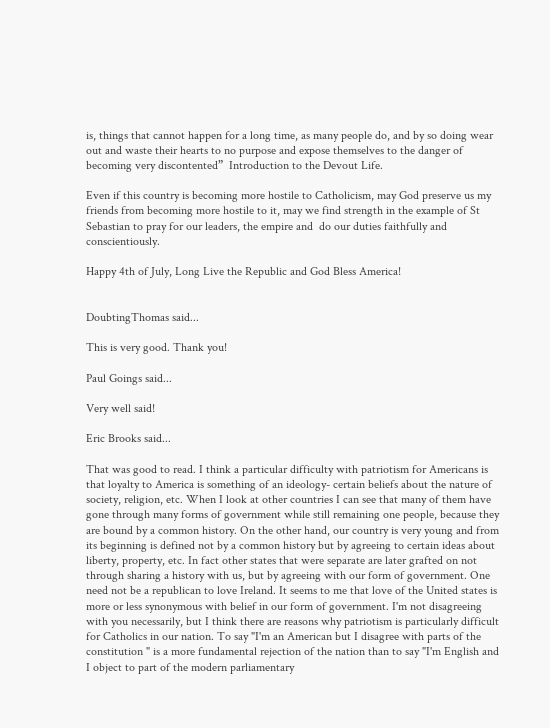is, things that cannot happen for a long time, as many people do, and by so doing wear out and waste their hearts to no purpose and expose themselves to the danger of becoming very discontented”  Introduction to the Devout Life.

Even if this country is becoming more hostile to Catholicism, may God preserve us my friends from becoming more hostile to it, may we find strength in the example of St Sebastian to pray for our leaders, the empire and  do our duties faithfully and conscientiously.

Happy 4th of July, Long Live the Republic and God Bless America!


DoubtingThomas said...

This is very good. Thank you!

Paul Goings said...

Very well said!

Eric Brooks said...

That was good to read. I think a particular difficulty with patriotism for Americans is that loyalty to America is something of an ideology- certain beliefs about the nature of society, religion, etc. When I look at other countries I can see that many of them have gone through many forms of government while still remaining one people, because they are bound by a common history. On the other hand, our country is very young and from its beginning is defined not by a common history but by agreeing to certain ideas about liberty, property, etc. In fact other states that were separate are later grafted on not through sharing a history with us, but by agreeing with our form of government. One need not be a republican to love Ireland. It seems to me that love of the United states is more or less synonymous with belief in our form of government. I'm not disagreeing with you necessarily, but I think there are reasons why patriotism is particularly difficult for Catholics in our nation. To say "I'm an American but I disagree with parts of the constitution " is a more fundamental rejection of the nation than to say "I'm English and I object to part of the modern parliamentary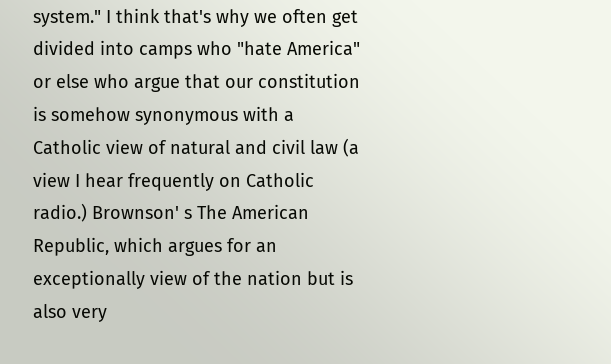system." I think that's why we often get divided into camps who "hate America" or else who argue that our constitution is somehow synonymous with a Catholic view of natural and civil law (a view I hear frequently on Catholic radio.) Brownson' s The American Republic, which argues for an exceptionally view of the nation but is also very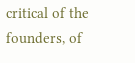critical of the founders, of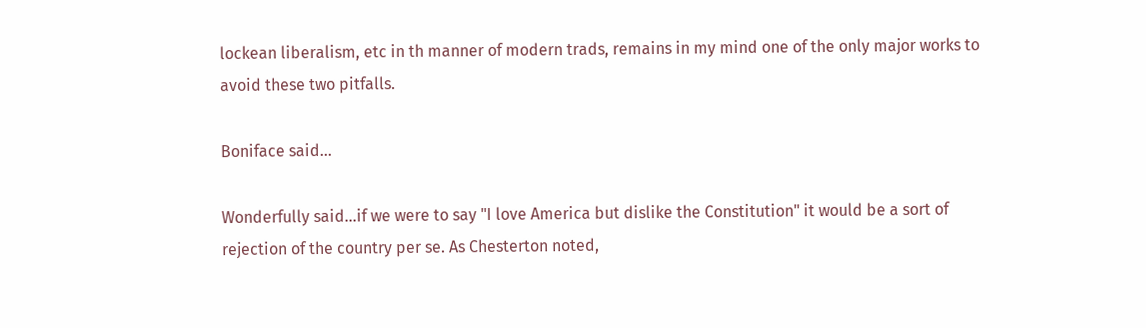lockean liberalism, etc in th manner of modern trads, remains in my mind one of the only major works to avoid these two pitfalls.

Boniface said...

Wonderfully said...if we were to say "I love America but dislike the Constitution" it would be a sort of rejection of the country per se. As Chesterton noted,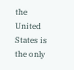the United States is the only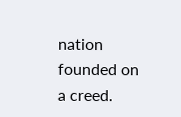nation founded on a creed.